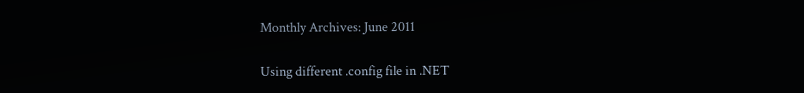Monthly Archives: June 2011

Using different .config file in .NET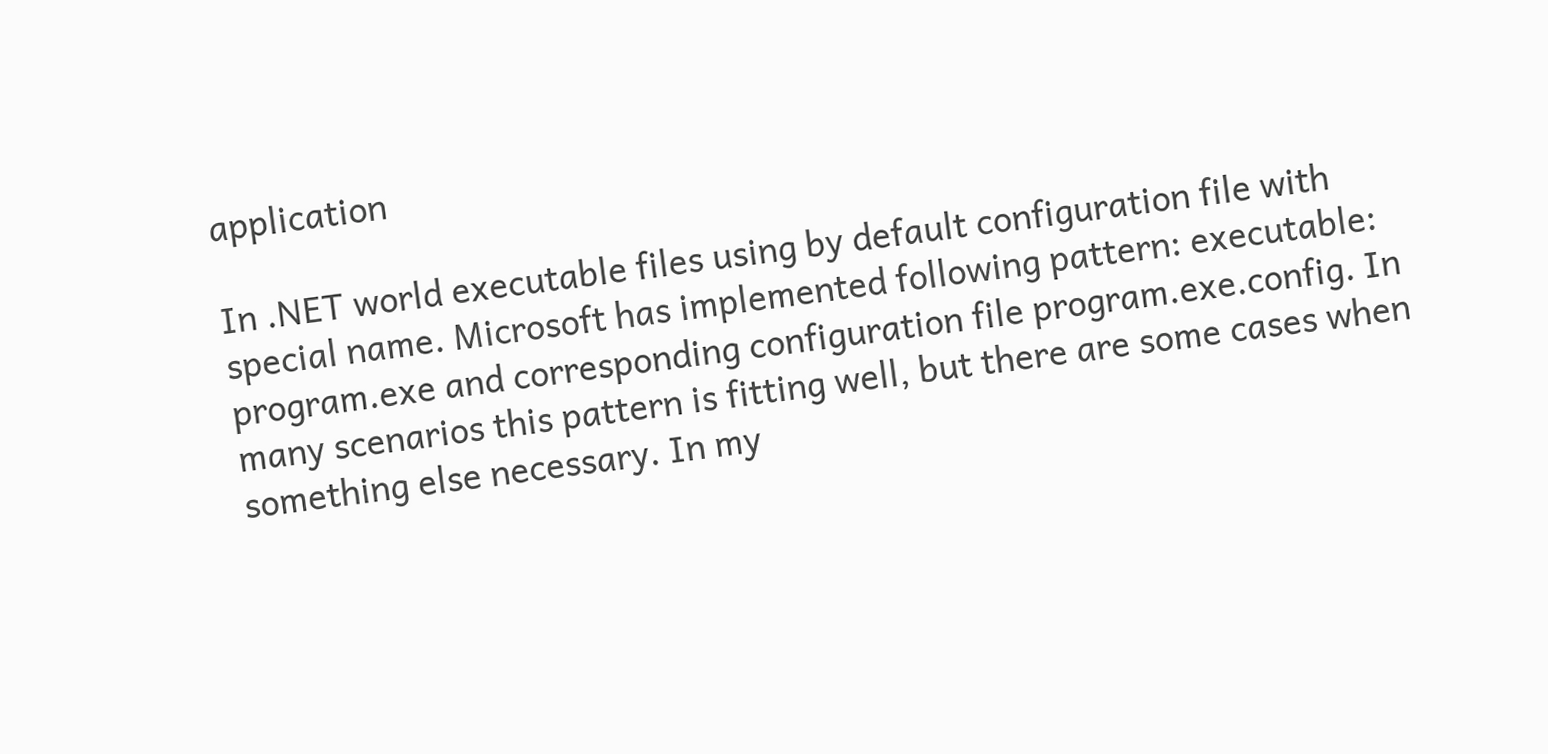application

In .NET world executable files using by default configuration file with special name. Microsoft has implemented following pattern: executable: program.exe and corresponding configuration file program.exe.config. In many scenarios this pattern is fitting well, but there are some cases when something else necessary. In my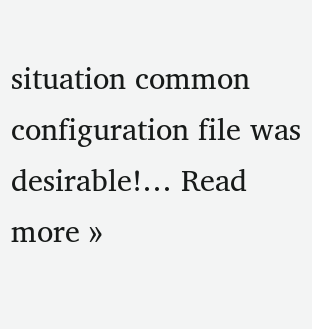situation common configuration file was desirable!… Read more »